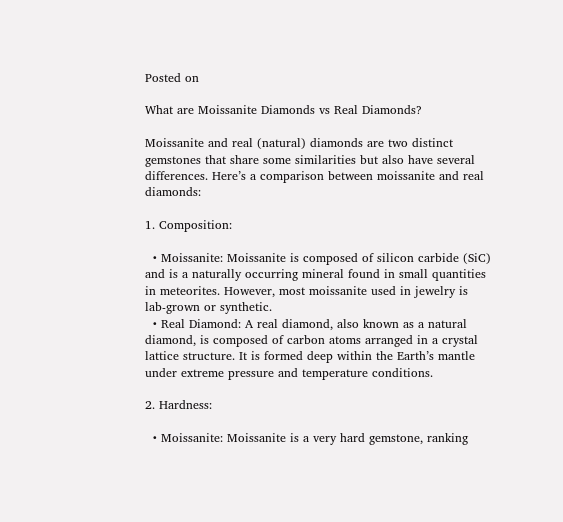Posted on

What are Moissanite Diamonds vs Real Diamonds?

Moissanite and real (natural) diamonds are two distinct gemstones that share some similarities but also have several differences. Here’s a comparison between moissanite and real diamonds:

1. Composition:

  • Moissanite: Moissanite is composed of silicon carbide (SiC) and is a naturally occurring mineral found in small quantities in meteorites. However, most moissanite used in jewelry is lab-grown or synthetic.
  • Real Diamond: A real diamond, also known as a natural diamond, is composed of carbon atoms arranged in a crystal lattice structure. It is formed deep within the Earth’s mantle under extreme pressure and temperature conditions.

2. Hardness:

  • Moissanite: Moissanite is a very hard gemstone, ranking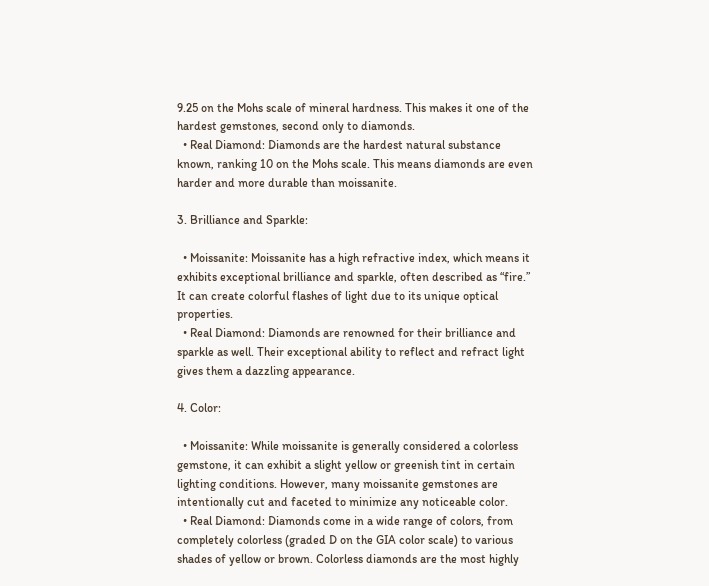9.25 on the Mohs scale of mineral hardness. This makes it one of the hardest gemstones, second only to diamonds.
  • Real Diamond: Diamonds are the hardest natural substance known, ranking 10 on the Mohs scale. This means diamonds are even harder and more durable than moissanite.

3. Brilliance and Sparkle:

  • Moissanite: Moissanite has a high refractive index, which means it exhibits exceptional brilliance and sparkle, often described as “fire.” It can create colorful flashes of light due to its unique optical properties.
  • Real Diamond: Diamonds are renowned for their brilliance and sparkle as well. Their exceptional ability to reflect and refract light gives them a dazzling appearance.

4. Color:

  • Moissanite: While moissanite is generally considered a colorless gemstone, it can exhibit a slight yellow or greenish tint in certain lighting conditions. However, many moissanite gemstones are intentionally cut and faceted to minimize any noticeable color.
  • Real Diamond: Diamonds come in a wide range of colors, from completely colorless (graded D on the GIA color scale) to various shades of yellow or brown. Colorless diamonds are the most highly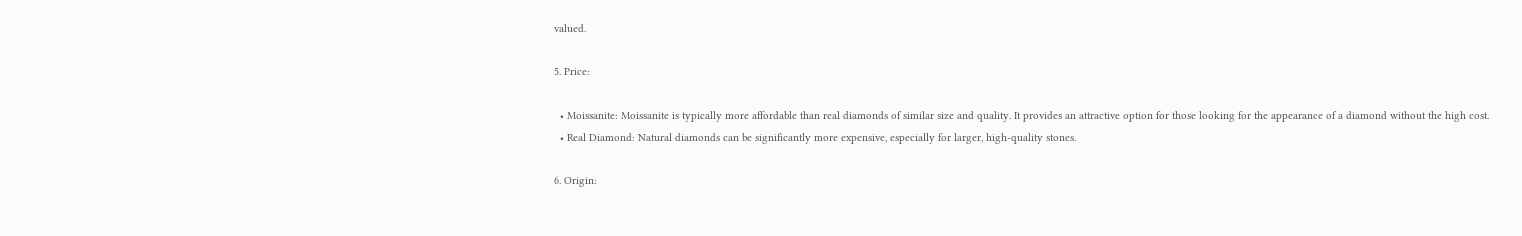valued.

5. Price:

  • Moissanite: Moissanite is typically more affordable than real diamonds of similar size and quality. It provides an attractive option for those looking for the appearance of a diamond without the high cost.
  • Real Diamond: Natural diamonds can be significantly more expensive, especially for larger, high-quality stones.

6. Origin: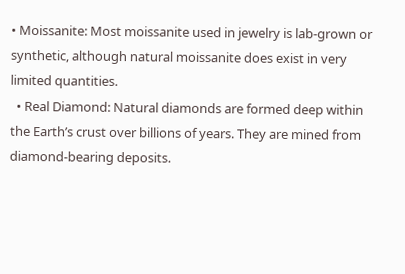• Moissanite: Most moissanite used in jewelry is lab-grown or synthetic, although natural moissanite does exist in very limited quantities.
  • Real Diamond: Natural diamonds are formed deep within the Earth’s crust over billions of years. They are mined from diamond-bearing deposits.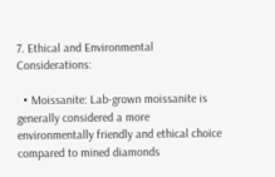7. Ethical and Environmental Considerations:

  • Moissanite: Lab-grown moissanite is generally considered a more environmentally friendly and ethical choice compared to mined diamonds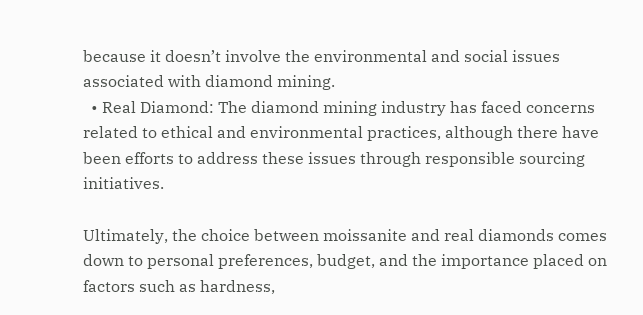because it doesn’t involve the environmental and social issues associated with diamond mining.
  • Real Diamond: The diamond mining industry has faced concerns related to ethical and environmental practices, although there have been efforts to address these issues through responsible sourcing initiatives.

Ultimately, the choice between moissanite and real diamonds comes down to personal preferences, budget, and the importance placed on factors such as hardness,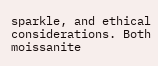sparkle, and ethical considerations. Both moissanite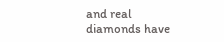and real diamonds have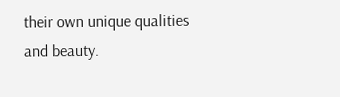their own unique qualities and beauty.